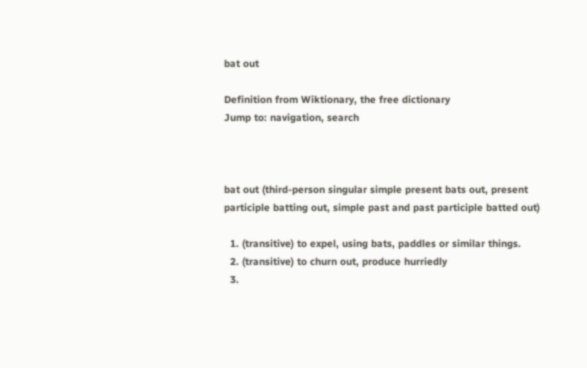bat out

Definition from Wiktionary, the free dictionary
Jump to: navigation, search



bat out (third-person singular simple present bats out, present participle batting out, simple past and past participle batted out)

  1. (transitive) to expel, using bats, paddles or similar things.
  2. (transitive) to churn out, produce hurriedly
  3.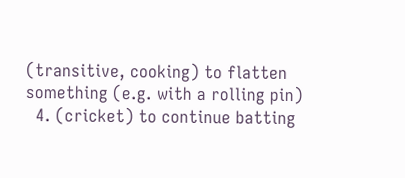(transitive, cooking) to flatten something (e.g. with a rolling pin)
  4. (cricket) to continue batting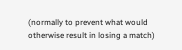(normally to prevent what would otherwise result in losing a match)